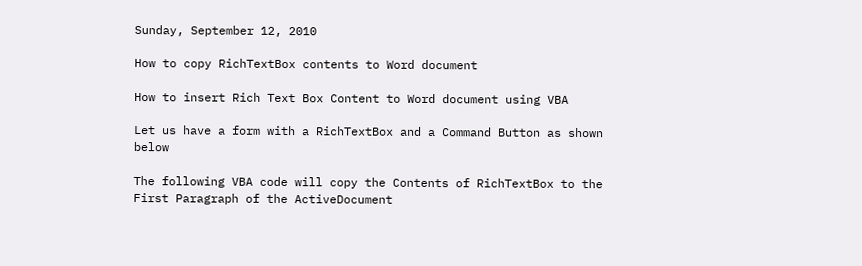Sunday, September 12, 2010

How to copy RichTextBox contents to Word document

How to insert Rich Text Box Content to Word document using VBA

Let us have a form with a RichTextBox and a Command Button as shown below

The following VBA code will copy the Contents of RichTextBox to the First Paragraph of the ActiveDocument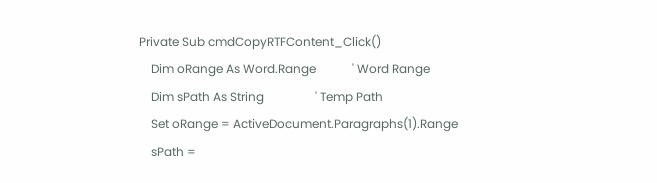Private Sub cmdCopyRTFContent_Click()
    Dim oRange As Word.Range            ' Word Range
    Dim sPath As String                 ' Temp Path
    Set oRange = ActiveDocument.Paragraphs(1).Range
    sPath =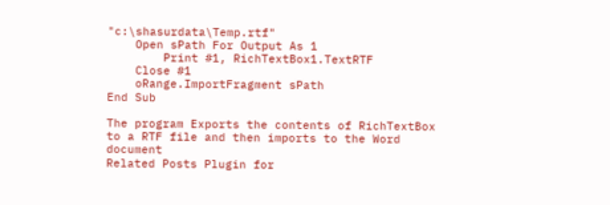"c:\shasurdata\Temp.rtf"
    Open sPath For Output As 1
        Print #1, RichTextBox1.TextRTF
    Close #1
    oRange.ImportFragment sPath
End Sub

The program Exports the contents of RichTextBox to a RTF file and then imports to the Word document
Related Posts Plugin for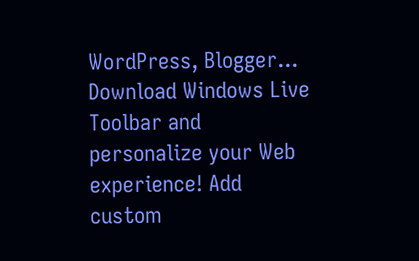WordPress, Blogger...
Download Windows Live Toolbar and personalize your Web experience! Add custom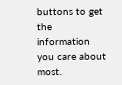buttons to get the information you care about most.